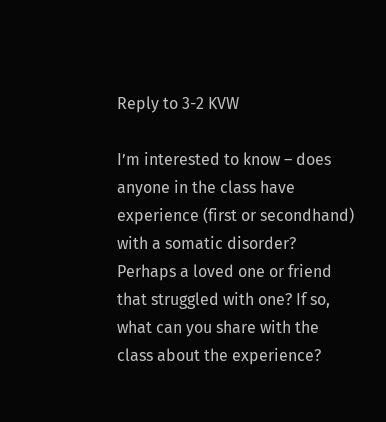Reply to 3-2 KVW

I’m interested to know – does anyone in the class have experience (first or secondhand) with a somatic disorder? Perhaps a loved one or friend that struggled with one? If so, what can you share with the class about the experience?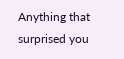Anything that surprised you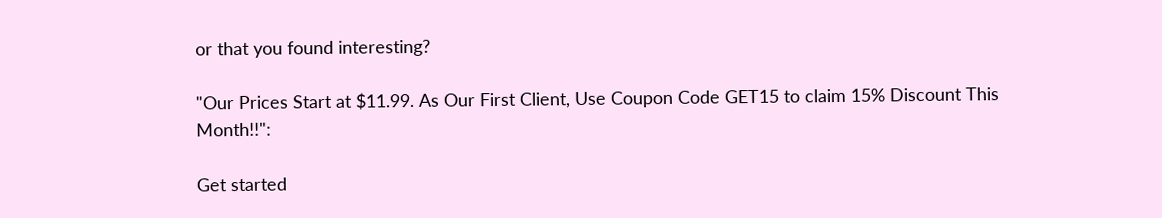or that you found interesting?

"Our Prices Start at $11.99. As Our First Client, Use Coupon Code GET15 to claim 15% Discount This Month!!":

Get started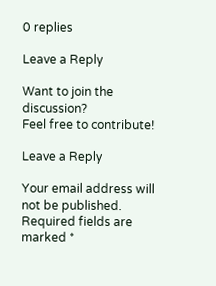0 replies

Leave a Reply

Want to join the discussion?
Feel free to contribute!

Leave a Reply

Your email address will not be published. Required fields are marked *